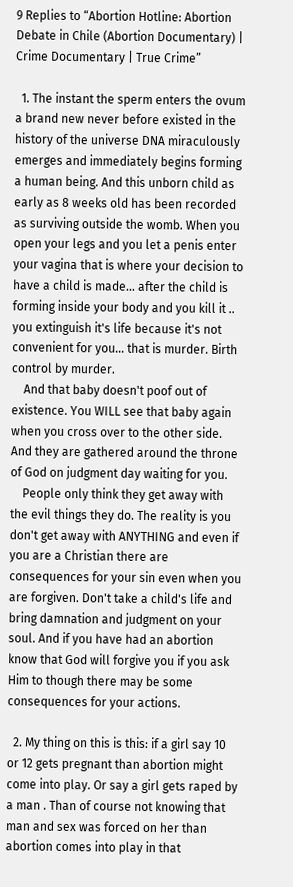9 Replies to “Abortion Hotline: Abortion Debate in Chile (Abortion Documentary) | Crime Documentary | True Crime”

  1. The instant the sperm enters the ovum a brand new never before existed in the history of the universe DNA miraculously emerges and immediately begins forming a human being. And this unborn child as early as 8 weeks old has been recorded as surviving outside the womb. When you open your legs and you let a penis enter your vagina that is where your decision to have a child is made… after the child is forming inside your body and you kill it .. you extinguish it's life because it's not convenient for you… that is murder. Birth control by murder.
    And that baby doesn't poof out of existence. You WILL see that baby again when you cross over to the other side. And they are gathered around the throne of God on judgment day waiting for you.
    People only think they get away with the evil things they do. The reality is you don't get away with ANYTHING and even if you are a Christian there are consequences for your sin even when you are forgiven. Don't take a child's life and bring damnation and judgment on your soul. And if you have had an abortion know that God will forgive you if you ask Him to though there may be some consequences for your actions.

  2. My thing on this is this: if a girl say 10 or 12 gets pregnant than abortion might come into play. Or say a girl gets raped by a man . Than of course not knowing that man and sex was forced on her than abortion comes into play in that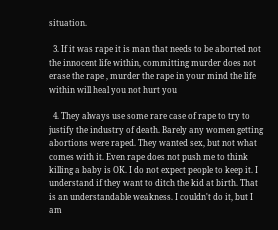situation.

  3. If it was rape it is man that needs to be aborted not the innocent life within, committing murder does not erase the rape , murder the rape in your mind the life within will heal you not hurt you

  4. They always use some rare case of rape to try to justify the industry of death. Barely any women getting abortions were raped. They wanted sex, but not what comes with it. Even rape does not push me to think killing a baby is OK. I do not expect people to keep it. I understand if they want to ditch the kid at birth. That is an understandable weakness. I couldn't do it, but I am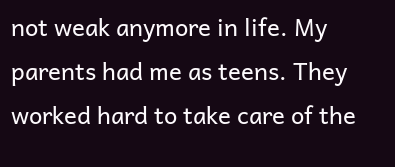not weak anymore in life. My parents had me as teens. They worked hard to take care of the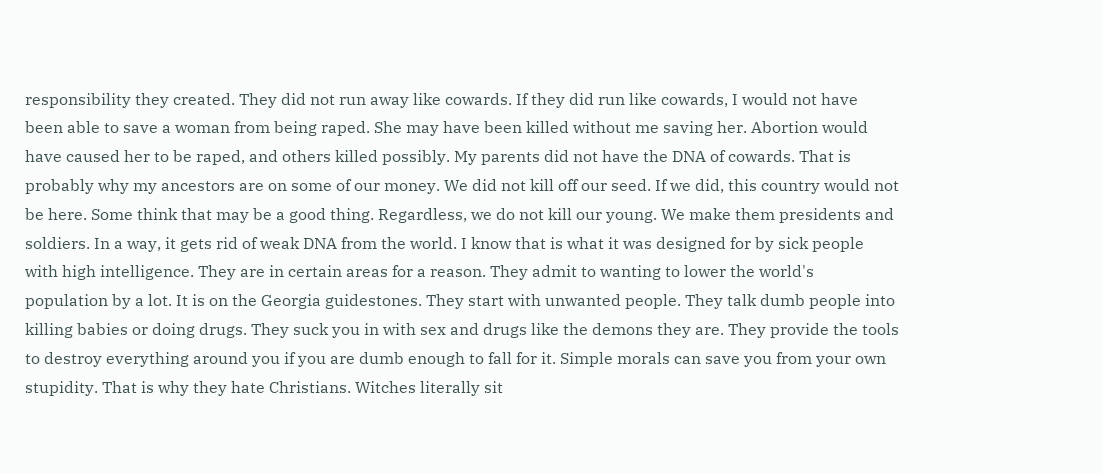responsibility they created. They did not run away like cowards. If they did run like cowards, I would not have been able to save a woman from being raped. She may have been killed without me saving her. Abortion would have caused her to be raped, and others killed possibly. My parents did not have the DNA of cowards. That is probably why my ancestors are on some of our money. We did not kill off our seed. If we did, this country would not be here. Some think that may be a good thing. Regardless, we do not kill our young. We make them presidents and soldiers. In a way, it gets rid of weak DNA from the world. I know that is what it was designed for by sick people with high intelligence. They are in certain areas for a reason. They admit to wanting to lower the world's population by a lot. It is on the Georgia guidestones. They start with unwanted people. They talk dumb people into killing babies or doing drugs. They suck you in with sex and drugs like the demons they are. They provide the tools to destroy everything around you if you are dumb enough to fall for it. Simple morals can save you from your own stupidity. That is why they hate Christians. Witches literally sit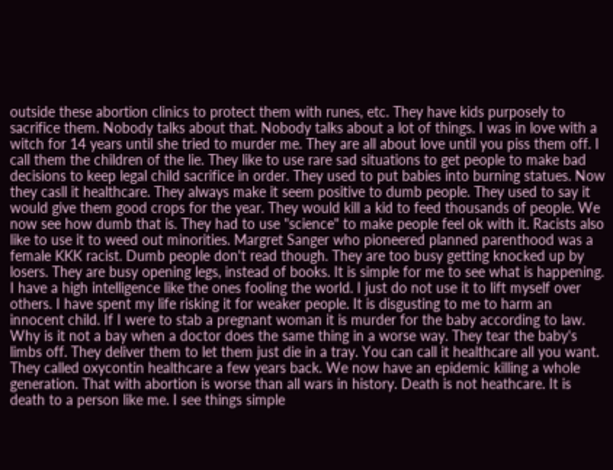outside these abortion clinics to protect them with runes, etc. They have kids purposely to sacrifice them. Nobody talks about that. Nobody talks about a lot of things. I was in love with a witch for 14 years until she tried to murder me. They are all about love until you piss them off. I call them the children of the lie. They like to use rare sad situations to get people to make bad decisions to keep legal child sacrifice in order. They used to put babies into burning statues. Now they casll it healthcare. They always make it seem positive to dumb people. They used to say it would give them good crops for the year. They would kill a kid to feed thousands of people. We now see how dumb that is. They had to use "science" to make people feel ok with it. Racists also like to use it to weed out minorities. Margret Sanger who pioneered planned parenthood was a female KKK racist. Dumb people don't read though. They are too busy getting knocked up by losers. They are busy opening legs, instead of books. It is simple for me to see what is happening. I have a high intelligence like the ones fooling the world. I just do not use it to lift myself over others. I have spent my life risking it for weaker people. It is disgusting to me to harm an innocent child. If I were to stab a pregnant woman it is murder for the baby according to law. Why is it not a bay when a doctor does the same thing in a worse way. They tear the baby's limbs off. They deliver them to let them just die in a tray. You can call it healthcare all you want. They called oxycontin healthcare a few years back. We now have an epidemic killing a whole generation. That with abortion is worse than all wars in history. Death is not heathcare. It is death to a person like me. I see things simple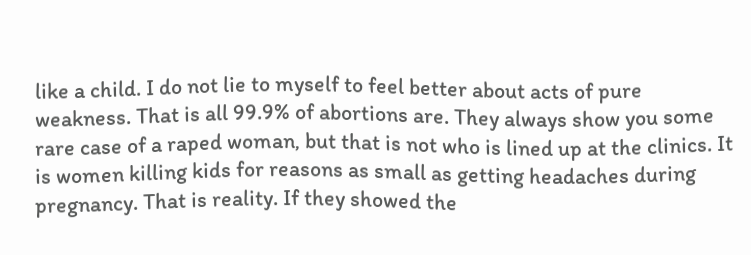like a child. I do not lie to myself to feel better about acts of pure weakness. That is all 99.9% of abortions are. They always show you some rare case of a raped woman, but that is not who is lined up at the clinics. It is women killing kids for reasons as small as getting headaches during pregnancy. That is reality. If they showed the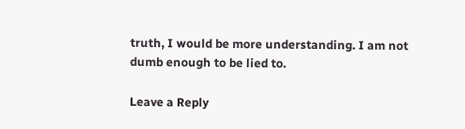truth, I would be more understanding. I am not dumb enough to be lied to.

Leave a Reply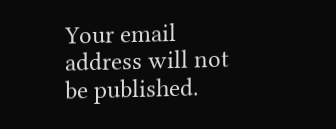Your email address will not be published.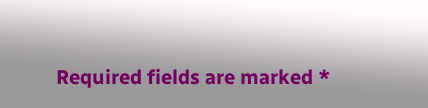Required fields are marked *